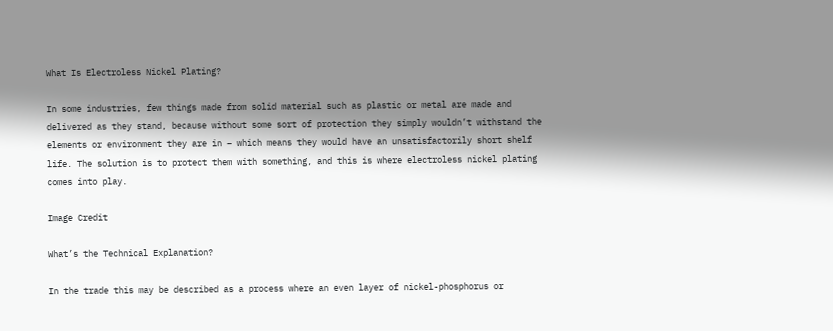What Is Electroless Nickel Plating?

In some industries, few things made from solid material such as plastic or metal are made and delivered as they stand, because without some sort of protection they simply wouldn’t withstand the elements or environment they are in – which means they would have an unsatisfactorily short shelf life. The solution is to protect them with something, and this is where electroless nickel plating comes into play.

Image Credit

What’s the Technical Explanation?

In the trade this may be described as a process where an even layer of nickel-phosphorus or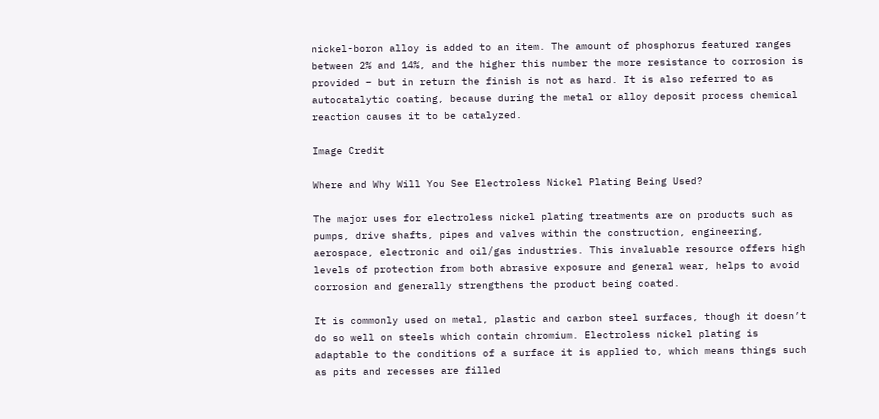nickel-boron alloy is added to an item. The amount of phosphorus featured ranges between 2% and 14%, and the higher this number the more resistance to corrosion is provided – but in return the finish is not as hard. It is also referred to as autocatalytic coating, because during the metal or alloy deposit process chemical reaction causes it to be catalyzed.

Image Credit

Where and Why Will You See Electroless Nickel Plating Being Used?

The major uses for electroless nickel plating treatments are on products such as pumps, drive shafts, pipes and valves within the construction, engineering, aerospace, electronic and oil/gas industries. This invaluable resource offers high levels of protection from both abrasive exposure and general wear, helps to avoid corrosion and generally strengthens the product being coated.

It is commonly used on metal, plastic and carbon steel surfaces, though it doesn’t do so well on steels which contain chromium. Electroless nickel plating is adaptable to the conditions of a surface it is applied to, which means things such as pits and recesses are filled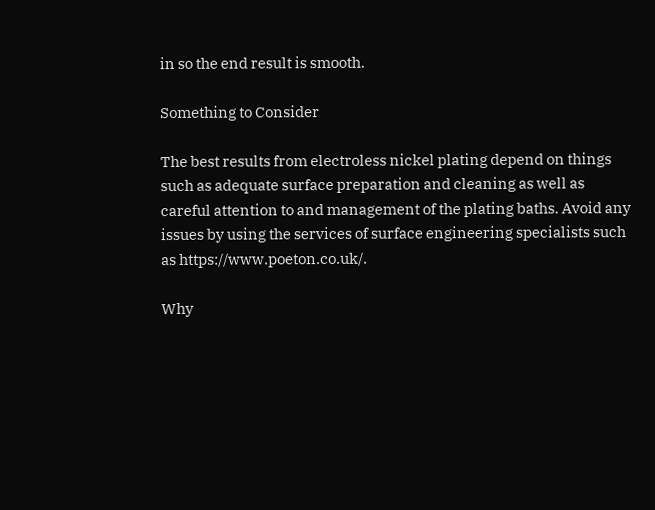in so the end result is smooth.

Something to Consider

The best results from electroless nickel plating depend on things such as adequate surface preparation and cleaning as well as careful attention to and management of the plating baths. Avoid any issues by using the services of surface engineering specialists such as https://www.poeton.co.uk/.

Why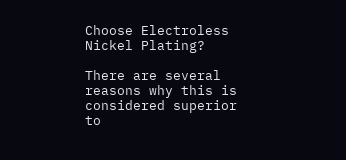Choose Electroless Nickel Plating?

There are several reasons why this is considered superior to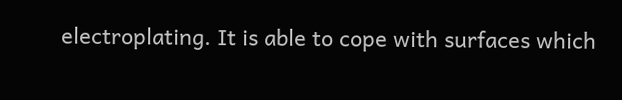electroplating. It is able to cope with surfaces which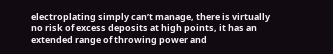electroplating simply can’t manage, there is virtually no risk of excess deposits at high points, it has an extended range of throwing power and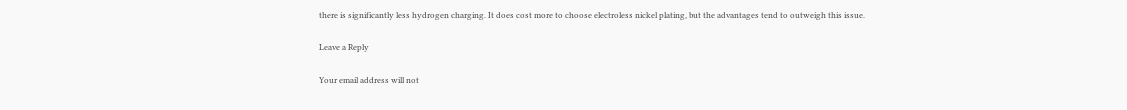there is significantly less hydrogen charging. It does cost more to choose electroless nickel plating, but the advantages tend to outweigh this issue.

Leave a Reply

Your email address will not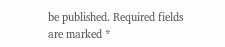be published. Required fields are marked *